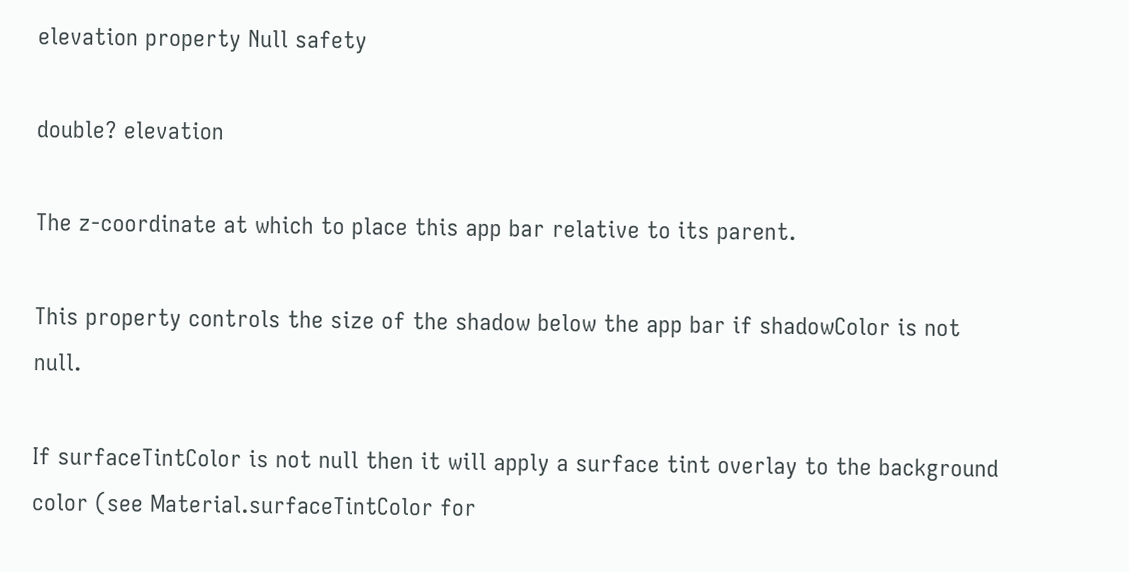elevation property Null safety

double? elevation

The z-coordinate at which to place this app bar relative to its parent.

This property controls the size of the shadow below the app bar if shadowColor is not null.

If surfaceTintColor is not null then it will apply a surface tint overlay to the background color (see Material.surfaceTintColor for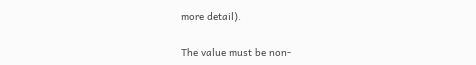more detail).

The value must be non-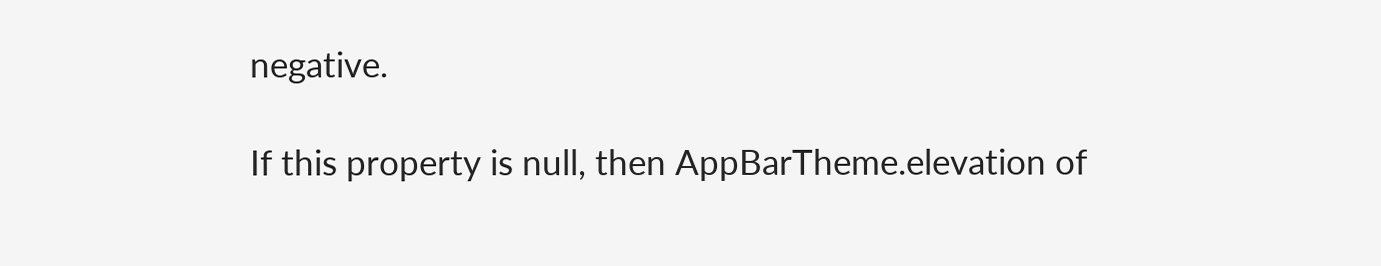negative.

If this property is null, then AppBarTheme.elevation of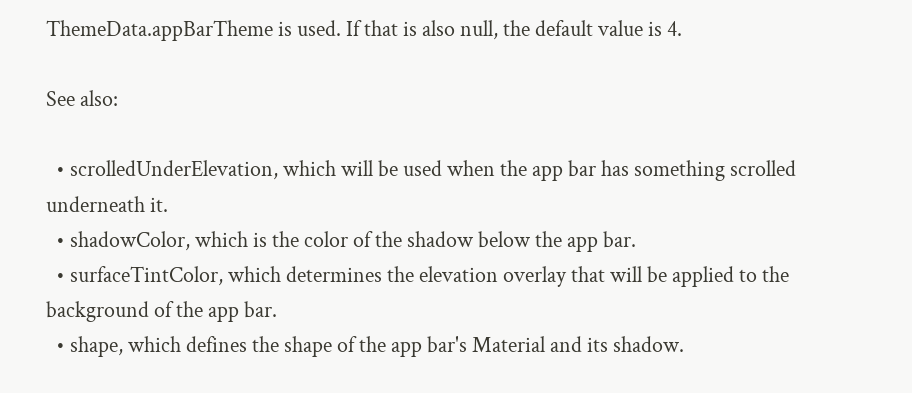ThemeData.appBarTheme is used. If that is also null, the default value is 4.

See also:

  • scrolledUnderElevation, which will be used when the app bar has something scrolled underneath it.
  • shadowColor, which is the color of the shadow below the app bar.
  • surfaceTintColor, which determines the elevation overlay that will be applied to the background of the app bar.
  • shape, which defines the shape of the app bar's Material and its shadow.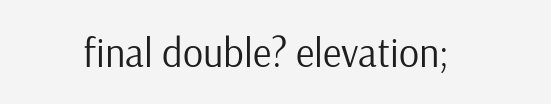final double? elevation;